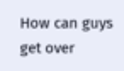How can guys get over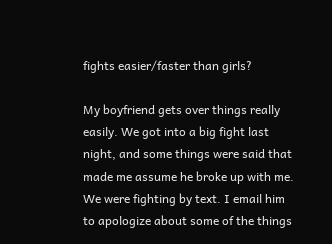fights easier/faster than girls?

My boyfriend gets over things really easily. We got into a big fight last night, and some things were said that made me assume he broke up with me. We were fighting by text. I email him to apologize about some of the things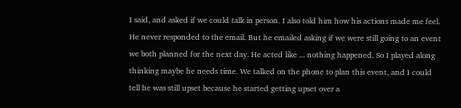I said, and asked if we could talk in person. I also told him how his actions made me feel. He never responded to the email. But he emailed asking if we were still going to an event we both planned for the next day. He acted like ... nothing happened. So I played along thinking maybe he needs time. We talked on the phone to plan this event, and I could tell he was still upset because he started getting upset over a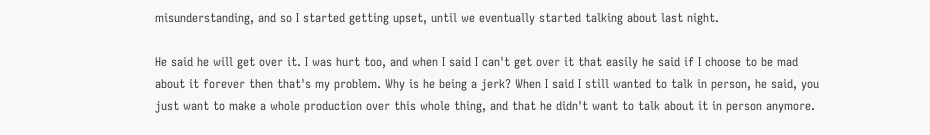misunderstanding, and so I started getting upset, until we eventually started talking about last night.

He said he will get over it. I was hurt too, and when I said I can't get over it that easily he said if I choose to be mad about it forever then that's my problem. Why is he being a jerk? When I said I still wanted to talk in person, he said, you just want to make a whole production over this whole thing, and that he didn't want to talk about it in person anymore.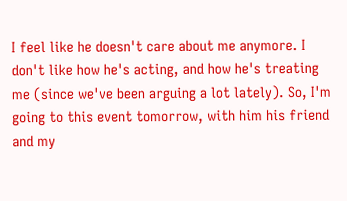I feel like he doesn't care about me anymore. I don't like how he's acting, and how he's treating me (since we've been arguing a lot lately). So, I'm going to this event tomorrow, with him his friend and my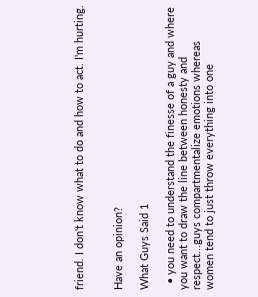friend. I don't know what to do and how to act. I'm hurting.


Have an opinion?

What Guys Said 1

  • you need to understand the finesse of a guy and where you want to draw the line between honesty and respect...guys compartmentalize emotions whereas women tend to just throw everything into one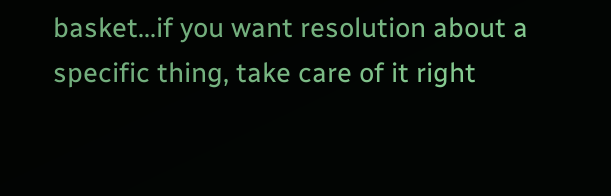basket...if you want resolution about a specific thing, take care of it right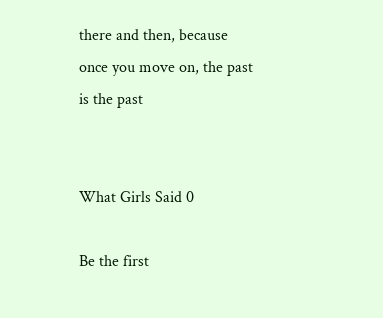there and then, because once you move on, the past is the past


What Girls Said 0

Be the first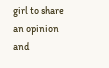girl to share an opinion
and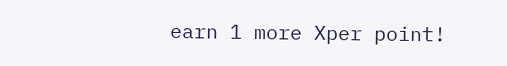earn 1 more Xper point!